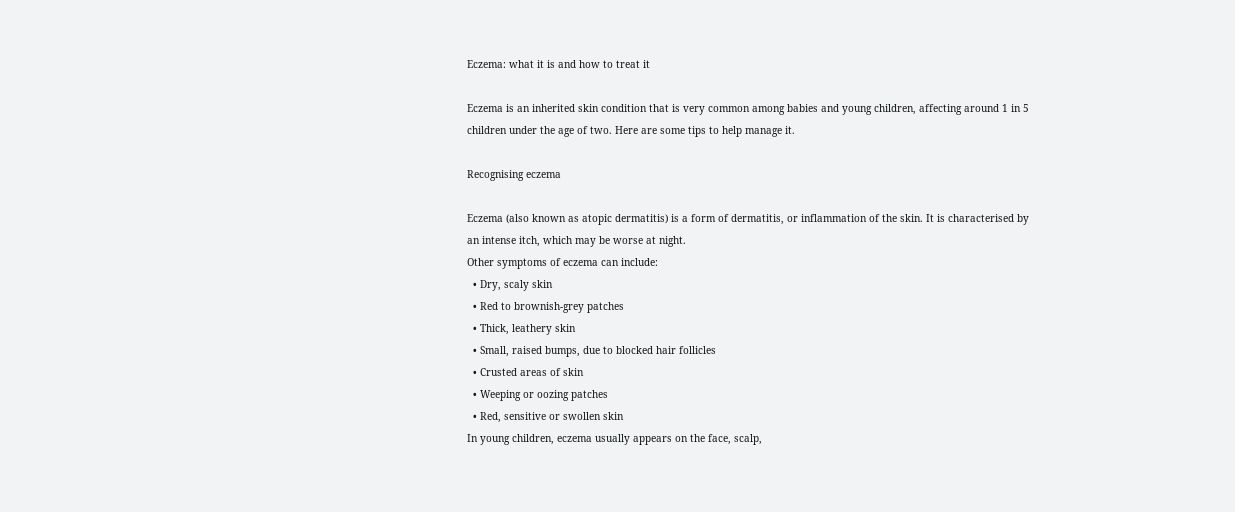Eczema: what it is and how to treat it

Eczema is an inherited skin condition that is very common among babies and young children, affecting around 1 in 5 children under the age of two. Here are some tips to help manage it.

Recognising eczema

Eczema (also known as atopic dermatitis) is a form of dermatitis, or inflammation of the skin. It is characterised by an intense itch, which may be worse at night.
Other symptoms of eczema can include:
  • Dry, scaly skin
  • Red to brownish-grey patches
  • Thick, leathery skin
  • Small, raised bumps, due to blocked hair follicles
  • Crusted areas of skin
  • Weeping or oozing patches
  • Red, sensitive or swollen skin
In young children, eczema usually appears on the face, scalp,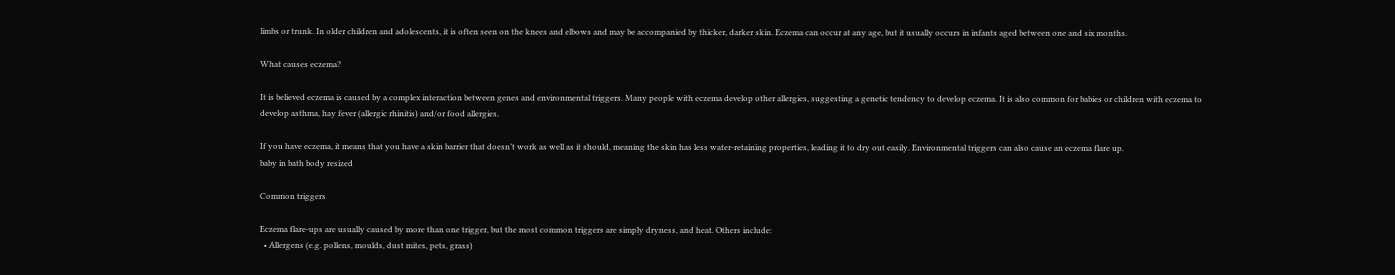limbs or trunk. In older children and adolescents, it is often seen on the knees and elbows and may be accompanied by thicker, darker skin. Eczema can occur at any age, but it usually occurs in infants aged between one and six months.

What causes eczema?

It is believed eczema is caused by a complex interaction between genes and environmental triggers. Many people with eczema develop other allergies, suggesting a genetic tendency to develop eczema. It is also common for babies or children with eczema to develop asthma, hay fever (allergic rhinitis) and/or food allergies.

If you have eczema, it means that you have a skin barrier that doesn’t work as well as it should, meaning the skin has less water-retaining properties, leading it to dry out easily. Environmental triggers can also cause an eczema flare up.
baby in bath body resized

Common triggers

Eczema flare-ups are usually caused by more than one trigger, but the most common triggers are simply dryness, and heat. Others include:
  • Allergens (e.g. pollens, moulds, dust mites, pets, grass)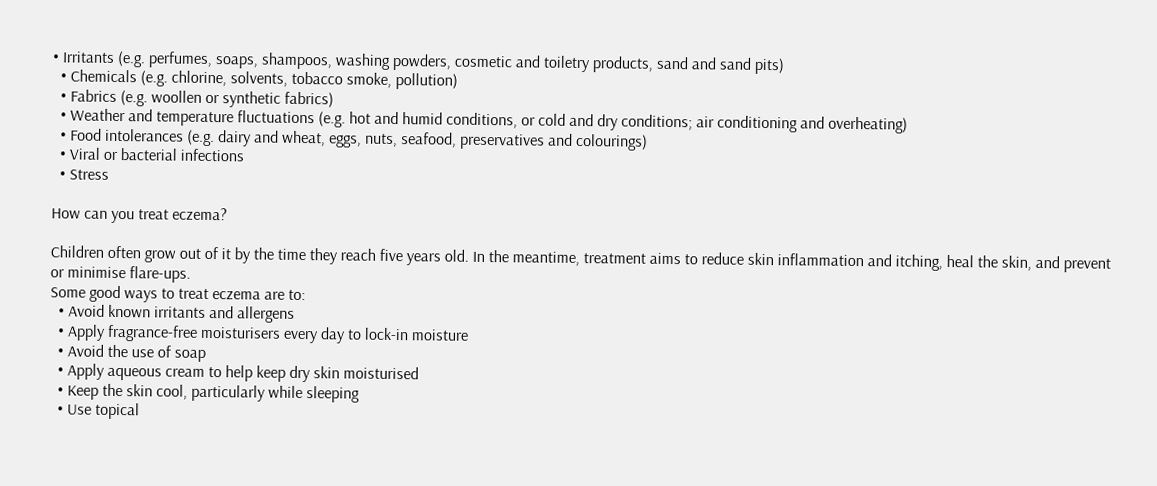• Irritants (e.g. perfumes, soaps, shampoos, washing powders, cosmetic and toiletry products, sand and sand pits)
  • Chemicals (e.g. chlorine, solvents, tobacco smoke, pollution)
  • Fabrics (e.g. woollen or synthetic fabrics)
  • Weather and temperature fluctuations (e.g. hot and humid conditions, or cold and dry conditions; air conditioning and overheating)
  • Food intolerances (e.g. dairy and wheat, eggs, nuts, seafood, preservatives and colourings)
  • Viral or bacterial infections
  • Stress

How can you treat eczema?

Children often grow out of it by the time they reach five years old. In the meantime, treatment aims to reduce skin inflammation and itching, heal the skin, and prevent or minimise flare-ups.
Some good ways to treat eczema are to:
  • Avoid known irritants and allergens
  • Apply fragrance-free moisturisers every day to lock-in moisture
  • Avoid the use of soap
  • Apply aqueous cream to help keep dry skin moisturised
  • Keep the skin cool, particularly while sleeping
  • Use topical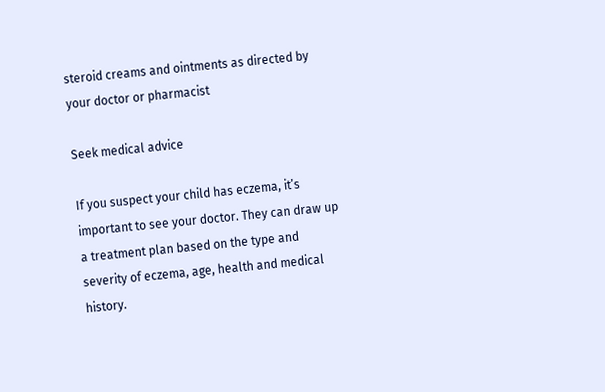steroid creams and ointments as directed by your doctor or pharmacist

Seek medical advice

If you suspect your child has eczema, it’s important to see your doctor. They can draw up a treatment plan based on the type and severity of eczema, age, health and medical history.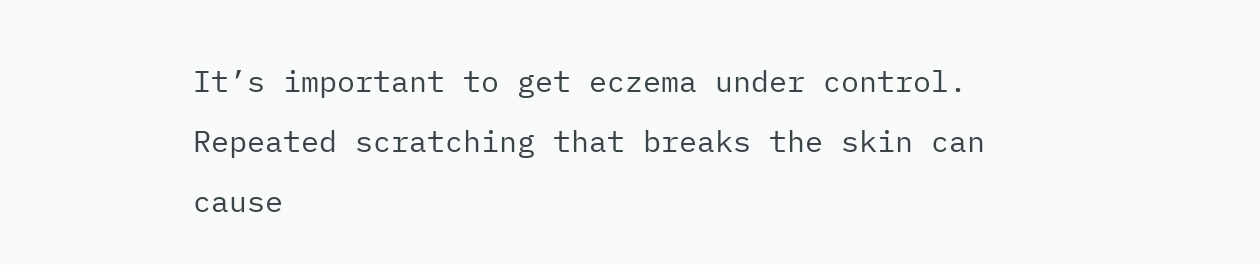It’s important to get eczema under control. Repeated scratching that breaks the skin can cause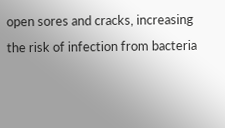open sores and cracks, increasing the risk of infection from bacteria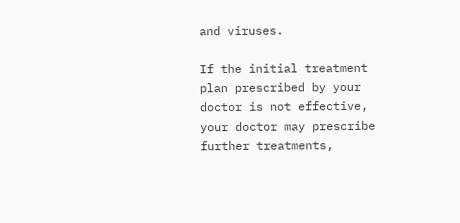and viruses.

If the initial treatment plan prescribed by your doctor is not effective, your doctor may prescribe further treatments,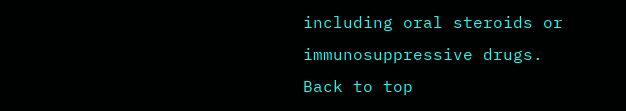including oral steroids or immunosuppressive drugs.
Back to top